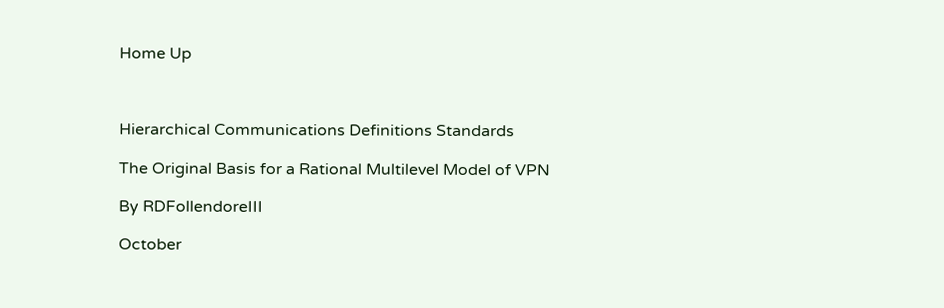Home Up



Hierarchical Communications Definitions Standards

The Original Basis for a Rational Multilevel Model of VPN

By RDFollendoreIII

October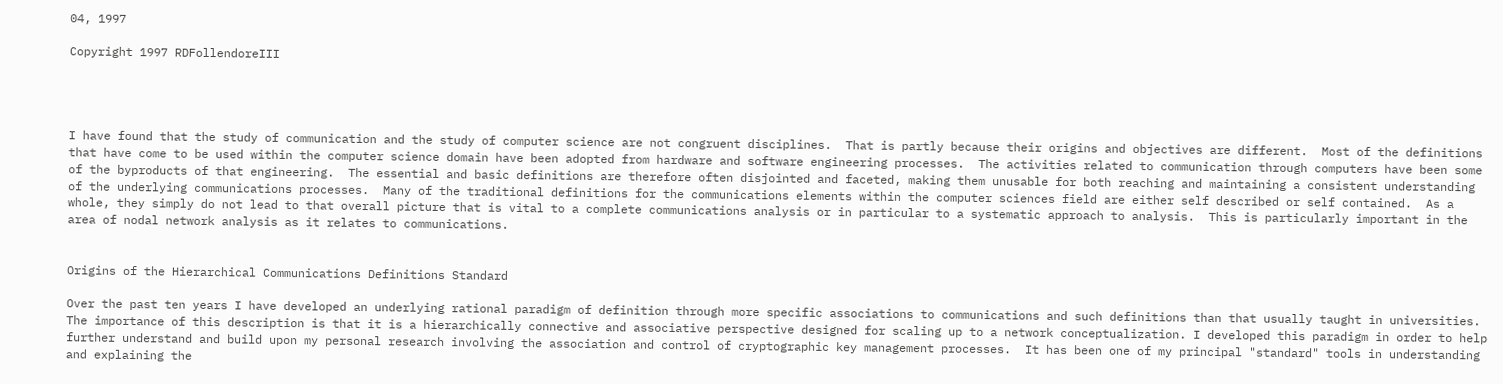04, 1997

Copyright 1997 RDFollendoreIII




I have found that the study of communication and the study of computer science are not congruent disciplines.  That is partly because their origins and objectives are different.  Most of the definitions that have come to be used within the computer science domain have been adopted from hardware and software engineering processes.  The activities related to communication through computers have been some of the byproducts of that engineering.  The essential and basic definitions are therefore often disjointed and faceted, making them unusable for both reaching and maintaining a consistent understanding of the underlying communications processes.  Many of the traditional definitions for the communications elements within the computer sciences field are either self described or self contained.  As a whole, they simply do not lead to that overall picture that is vital to a complete communications analysis or in particular to a systematic approach to analysis.  This is particularly important in the area of nodal network analysis as it relates to communications.


Origins of the Hierarchical Communications Definitions Standard

Over the past ten years I have developed an underlying rational paradigm of definition through more specific associations to communications and such definitions than that usually taught in universities. The importance of this description is that it is a hierarchically connective and associative perspective designed for scaling up to a network conceptualization. I developed this paradigm in order to help further understand and build upon my personal research involving the association and control of cryptographic key management processes.  It has been one of my principal "standard" tools in understanding and explaining the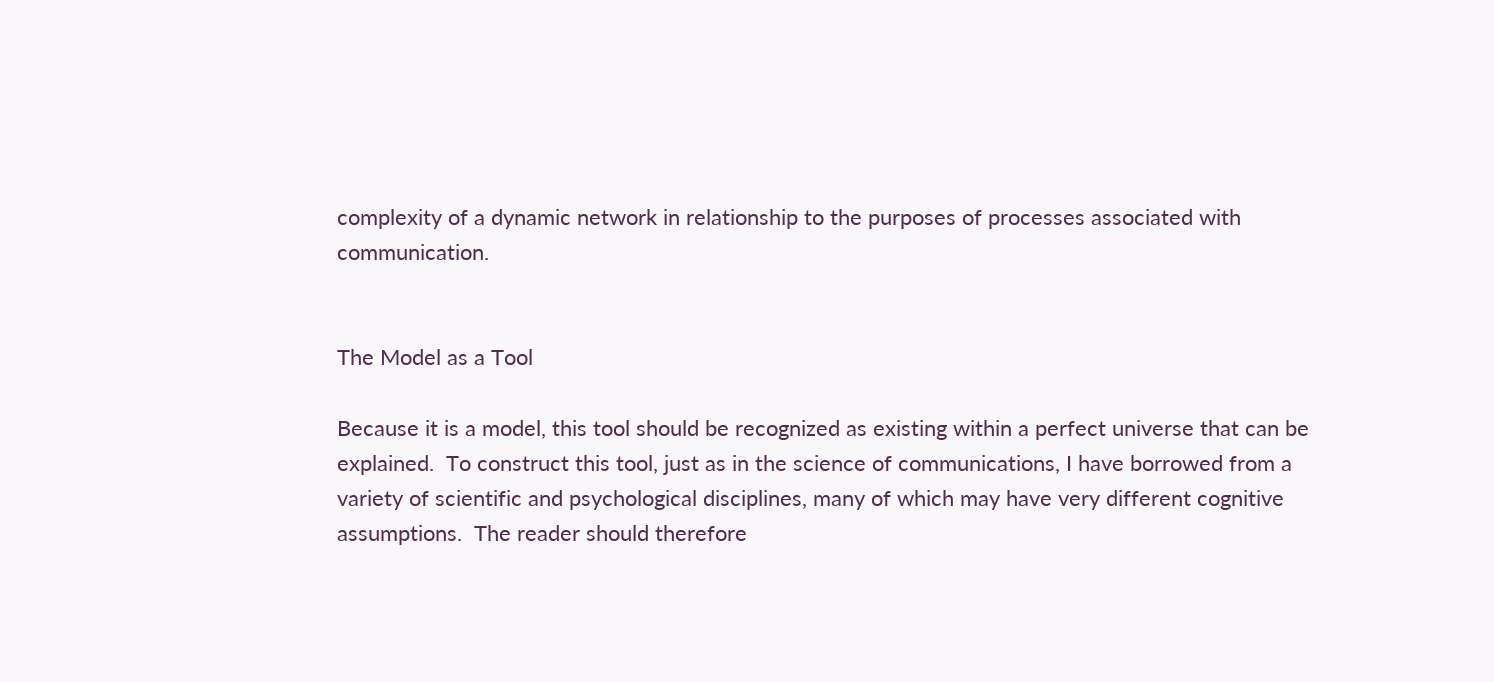complexity of a dynamic network in relationship to the purposes of processes associated with communication.


The Model as a Tool

Because it is a model, this tool should be recognized as existing within a perfect universe that can be explained.  To construct this tool, just as in the science of communications, I have borrowed from a variety of scientific and psychological disciplines, many of which may have very different cognitive assumptions.  The reader should therefore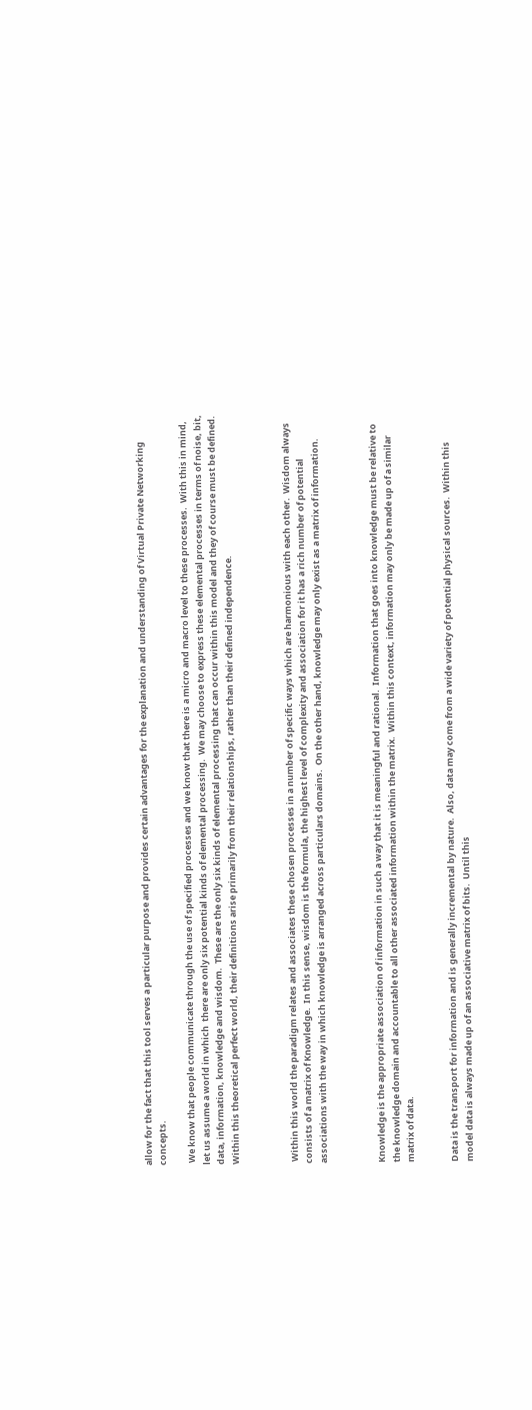allow for the fact that this tool serves a particular purpose and provides certain advantages for the explanation and understanding of Virtual Private Networking concepts.

 We know that people communicate through the use of specified processes and we know that there is a micro and macro level to these processes.  With this in mind, let us assume a world in which  there are only six potential kinds of elemental processing.  We may choose to express these elemental processes in terms of noise, bit, data, information, knowledge and wisdom.  These are the only six kinds of elemental processing that can occur within this model and they of course must be defined.  Within this theoretical perfect world, their definitions arise primarily from their relationships, rather than their defined independence.



 Within this world the paradigm relates and associates these chosen processes in a number of specific ways which are harmonious with each other.  Wisdom always consists of a matrix of Knowledge.  In this sense, wisdom is the formula, the highest level of complexity and association for it has a rich number of potential associations with the way in which knowledge is arranged across particulars domains.  On the other hand, knowledge may only exist as a matrix of information.



Knowledge is the appropriate association of information in such a way that it is meaningful and rational.  Information that goes into knowledge must be relative to the knowledge domain and accountable to all other associated information within the matrix.  Within this context, information may only be made up of a similar matrix of data.


Data is the transport for information and is generally incremental by nature.  Also, data may come from a wide variety of potential physical sources.  Within this model data is always made up of an associative matrix of bits.  Until this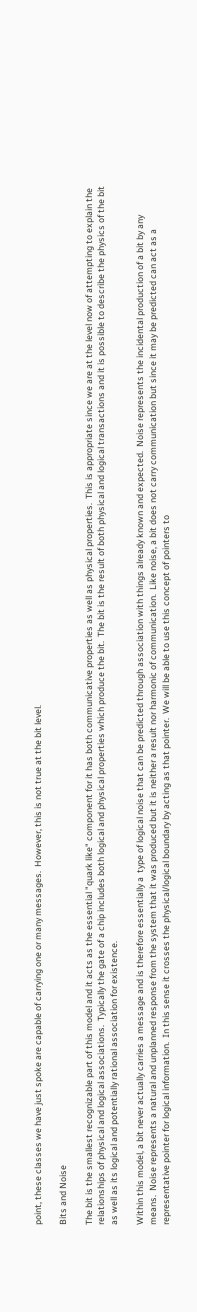point, these classes we have just spoke are capable of carrying one or many messages.  However, this is not true at the bit level.

Bits and Noise

The bit is the smallest recognizable part of this model and it acts as the essential "quark like" component for it has both communicative properties as well as physical properties.  This is appropriate since we are at the level now of attempting to explain the relationships of physical and logical associations.  Typically the gate of a chip includes both logical and physical properties which produce the bit.  The bit is the result of both physical and logical transactions and it is possible to describe the physics of the bit as well as its logical and potentially rational association for existence.

Within this model, a bit never actually carries a message and is therefore essentially a  type of logical noise that can be predicted through association with things already known and expected.  Noise represents the incidental production of a bit by any means.  Noise represents a natural and unplanned response from the system that it was produced but it is neither a result nor harmonic of communication.  Like noise, a bit does not carry communication but since it may be predicted can act as a representative pointer for logical information.  In this sense it crosses the physical/logical boundary by acting as that pointer.  We will be able to use this concept of pointers to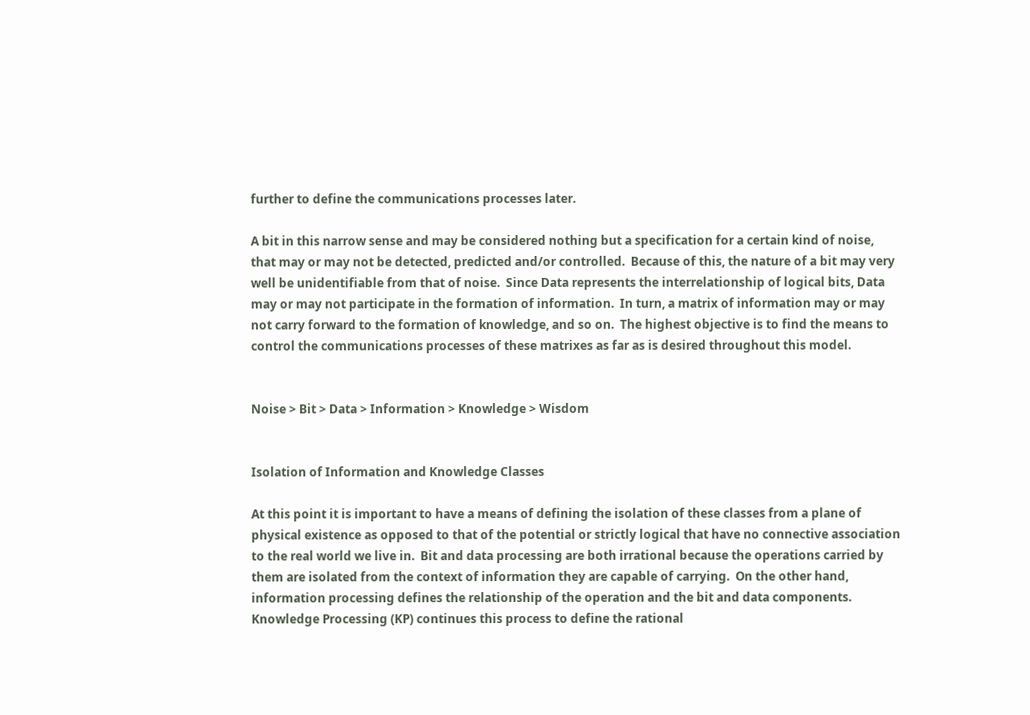further to define the communications processes later.

A bit in this narrow sense and may be considered nothing but a specification for a certain kind of noise, that may or may not be detected, predicted and/or controlled.  Because of this, the nature of a bit may very well be unidentifiable from that of noise.  Since Data represents the interrelationship of logical bits, Data may or may not participate in the formation of information.  In turn, a matrix of information may or may not carry forward to the formation of knowledge, and so on.  The highest objective is to find the means to control the communications processes of these matrixes as far as is desired throughout this model.


Noise > Bit > Data > Information > Knowledge > Wisdom


Isolation of Information and Knowledge Classes

At this point it is important to have a means of defining the isolation of these classes from a plane of physical existence as opposed to that of the potential or strictly logical that have no connective association to the real world we live in.  Bit and data processing are both irrational because the operations carried by them are isolated from the context of information they are capable of carrying.  On the other hand, information processing defines the relationship of the operation and the bit and data components.  Knowledge Processing (KP) continues this process to define the rational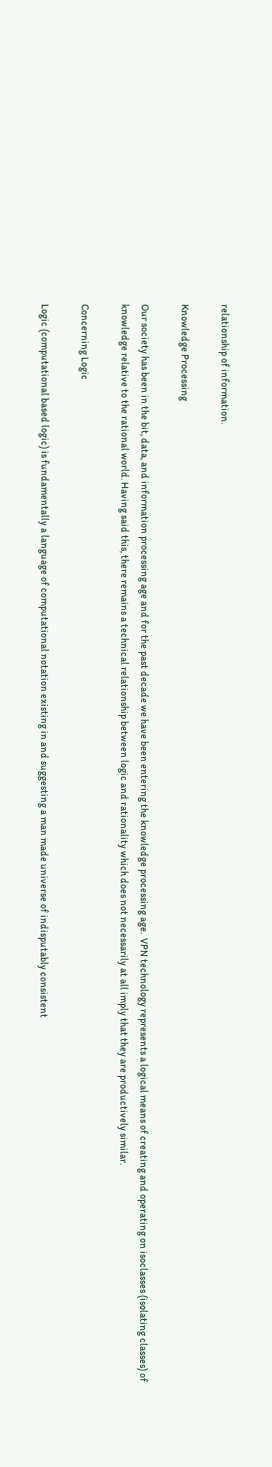relationship of information.

Knowledge Processing

Our society has been in the bit, data, and information processing age and for the past decade we have been entering the knowledge processing age.  VPN technology represents a logical means of creating and operating on isoclasses (isolating classes) of knowledge relative to the rational world. Having said this, there remains a technical relationship between logic and rationality which does not necessarily at all imply that they are productively similar.

Concerning Logic

Logic (computational based logic) is fundamentally a language of computational notation existing in and suggesting a man made universe of indisputably consistent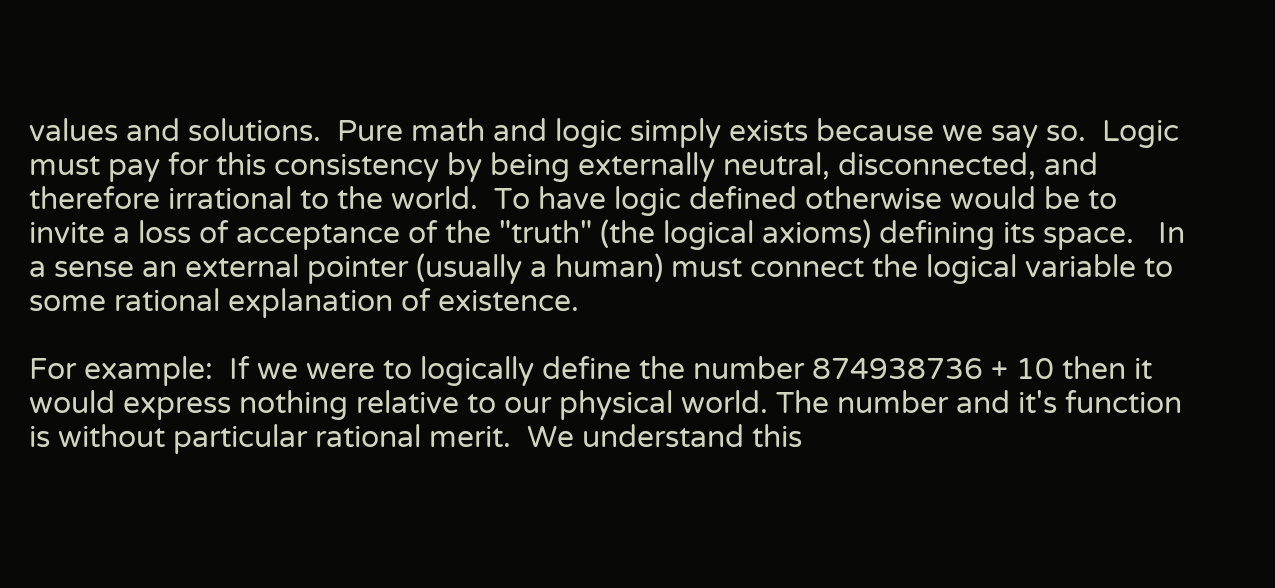values and solutions.  Pure math and logic simply exists because we say so.  Logic must pay for this consistency by being externally neutral, disconnected, and therefore irrational to the world.  To have logic defined otherwise would be to invite a loss of acceptance of the "truth" (the logical axioms) defining its space.   In a sense an external pointer (usually a human) must connect the logical variable to some rational explanation of existence.

For example:  If we were to logically define the number 874938736 + 10 then it would express nothing relative to our physical world. The number and it's function is without particular rational merit.  We understand this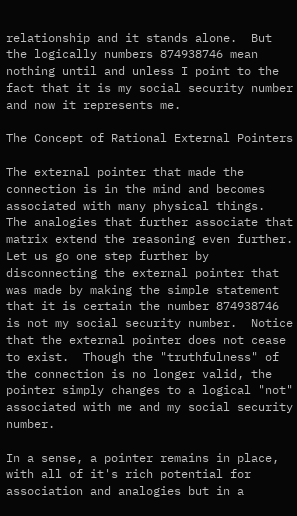relationship and it stands alone.  But the logically numbers 874938746 mean nothing until and unless I point to the fact that it is my social security number and now it represents me.

The Concept of Rational External Pointers

The external pointer that made the connection is in the mind and becomes associated with many physical things.  The analogies that further associate that matrix extend the reasoning even further.  Let us go one step further by disconnecting the external pointer that was made by making the simple statement that it is certain the number 874938746 is not my social security number.  Notice that the external pointer does not cease to exist.  Though the "truthfulness" of the connection is no longer valid, the pointer simply changes to a logical "not" associated with me and my social security number.

In a sense, a pointer remains in place, with all of it's rich potential for association and analogies but in a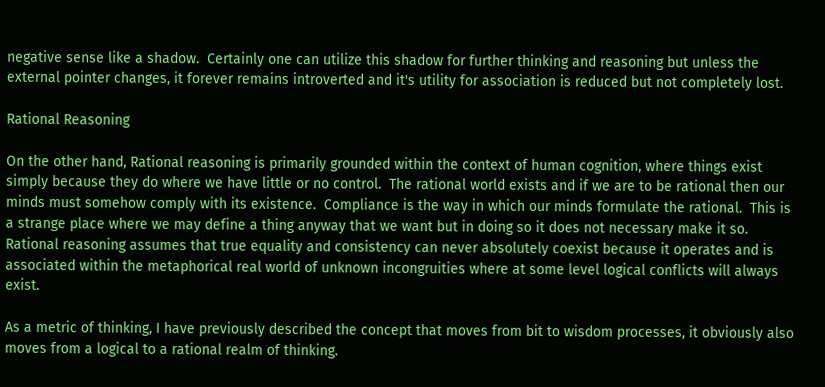negative sense like a shadow.  Certainly one can utilize this shadow for further thinking and reasoning but unless the external pointer changes, it forever remains introverted and it's utility for association is reduced but not completely lost.

Rational Reasoning

On the other hand, Rational reasoning is primarily grounded within the context of human cognition, where things exist simply because they do where we have little or no control.  The rational world exists and if we are to be rational then our minds must somehow comply with its existence.  Compliance is the way in which our minds formulate the rational.  This is a strange place where we may define a thing anyway that we want but in doing so it does not necessary make it so.  Rational reasoning assumes that true equality and consistency can never absolutely coexist because it operates and is associated within the metaphorical real world of unknown incongruities where at some level logical conflicts will always exist.

As a metric of thinking, I have previously described the concept that moves from bit to wisdom processes, it obviously also moves from a logical to a rational realm of thinking.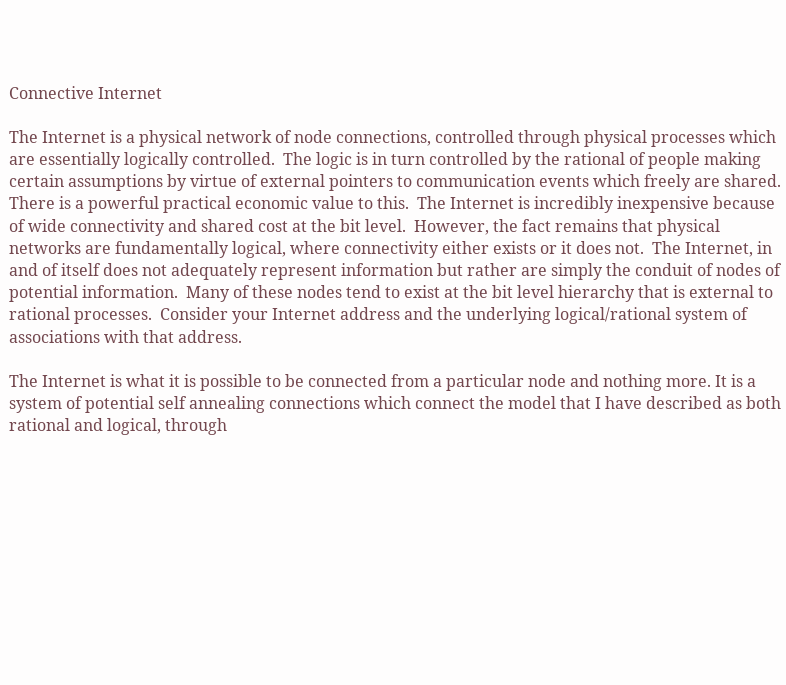Connective Internet

The Internet is a physical network of node connections, controlled through physical processes which are essentially logically controlled.  The logic is in turn controlled by the rational of people making certain assumptions by virtue of external pointers to communication events which freely are shared.  There is a powerful practical economic value to this.  The Internet is incredibly inexpensive because of wide connectivity and shared cost at the bit level.  However, the fact remains that physical networks are fundamentally logical, where connectivity either exists or it does not.  The Internet, in and of itself does not adequately represent information but rather are simply the conduit of nodes of potential information.  Many of these nodes tend to exist at the bit level hierarchy that is external to rational processes.  Consider your Internet address and the underlying logical/rational system of associations with that address.

The Internet is what it is possible to be connected from a particular node and nothing more. It is a system of potential self annealing connections which connect the model that I have described as both rational and logical, through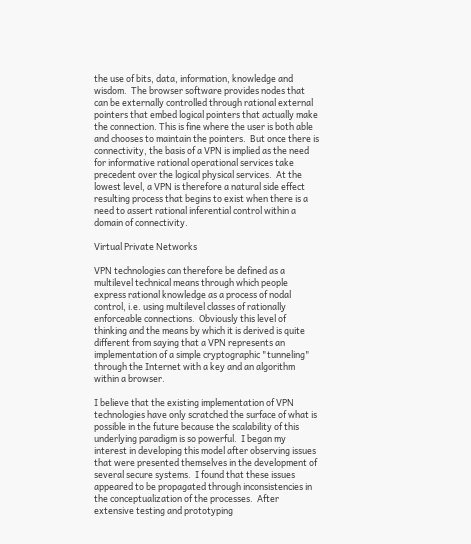the use of bits, data, information, knowledge and wisdom.  The browser software provides nodes that can be externally controlled through rational external pointers that embed logical pointers that actually make the connection. This is fine where the user is both able and chooses to maintain the pointers.  But once there is connectivity, the basis of a VPN is implied as the need for informative rational operational services take precedent over the logical physical services.  At the lowest level, a VPN is therefore a natural side effect resulting process that begins to exist when there is a need to assert rational inferential control within a domain of connectivity.

Virtual Private Networks

VPN technologies can therefore be defined as a multilevel technical means through which people express rational knowledge as a process of nodal control, i.e. using multilevel classes of rationally enforceable connections.  Obviously this level of thinking and the means by which it is derived is quite different from saying that a VPN represents an implementation of a simple cryptographic "tunneling" through the Internet with a key and an algorithm within a browser.

I believe that the existing implementation of VPN technologies have only scratched the surface of what is possible in the future because the scalability of this underlying paradigm is so powerful.  I began my interest in developing this model after observing issues that were presented themselves in the development of several secure systems.  I found that these issues appeared to be propagated through inconsistencies in the conceptualization of the processes.  After extensive testing and prototyping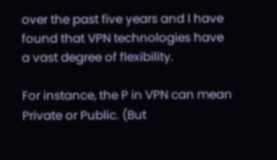over the past five years and I have found that VPN technologies have a vast degree of flexibility.

For instance, the P in VPN can mean Private or Public. (But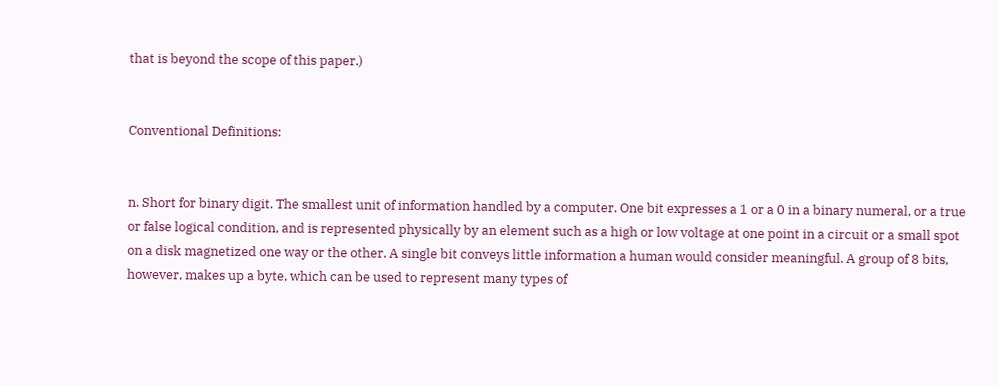that is beyond the scope of this paper.)


Conventional Definitions:


n. Short for binary digit. The smallest unit of information handled by a computer. One bit expresses a 1 or a 0 in a binary numeral, or a true or false logical condition, and is represented physically by an element such as a high or low voltage at one point in a circuit or a small spot on a disk magnetized one way or the other. A single bit conveys little information a human would consider meaningful. A group of 8 bits, however, makes up a byte, which can be used to represent many types of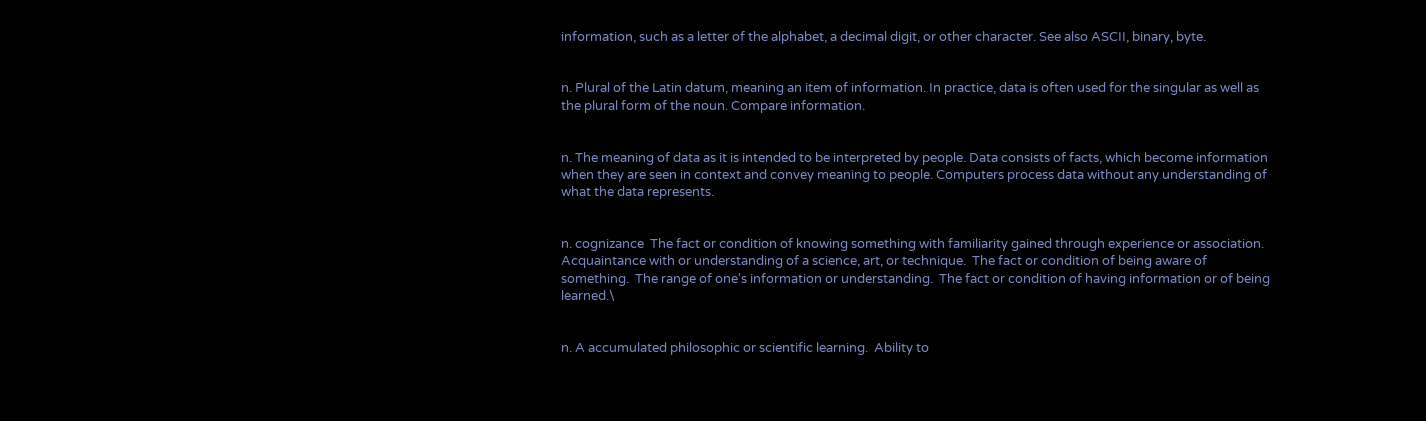information, such as a letter of the alphabet, a decimal digit, or other character. See also ASCII, binary, byte.


n. Plural of the Latin datum, meaning an item of information. In practice, data is often used for the singular as well as the plural form of the noun. Compare information.


n. The meaning of data as it is intended to be interpreted by people. Data consists of facts, which become information when they are seen in context and convey meaning to people. Computers process data without any understanding of what the data represents.


n. cognizance  The fact or condition of knowing something with familiarity gained through experience or association.  Acquaintance with or understanding of a science, art, or technique.  The fact or condition of being aware of something.  The range of one's information or understanding.  The fact or condition of having information or of being learned.\


n. A accumulated philosophic or scientific learning.  Ability to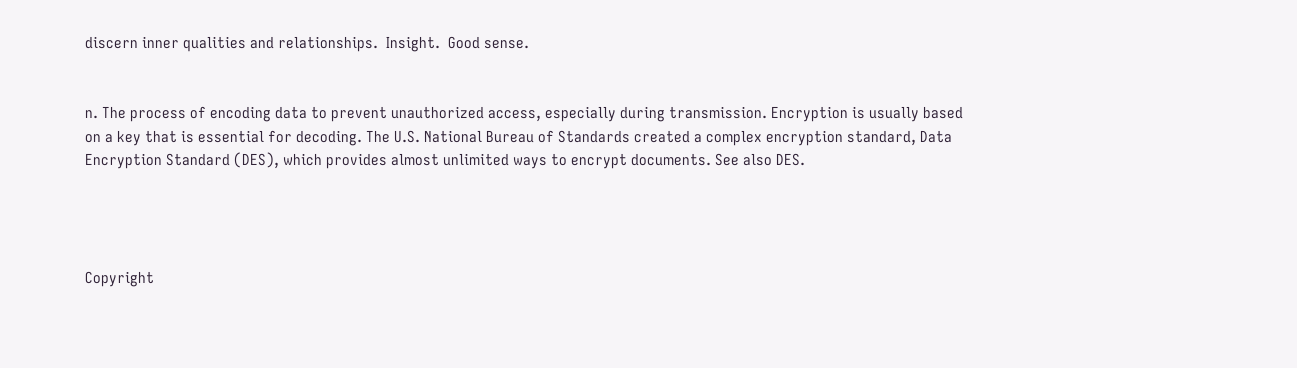discern inner qualities and relationships.  Insight.  Good sense.


n. The process of encoding data to prevent unauthorized access, especially during transmission. Encryption is usually based on a key that is essential for decoding. The U.S. National Bureau of Standards created a complex encryption standard, Data Encryption Standard (DES), which provides almost unlimited ways to encrypt documents. See also DES.




Copyright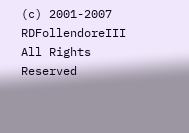(c) 2001-2007 RDFollendoreIII All Rights Reserved